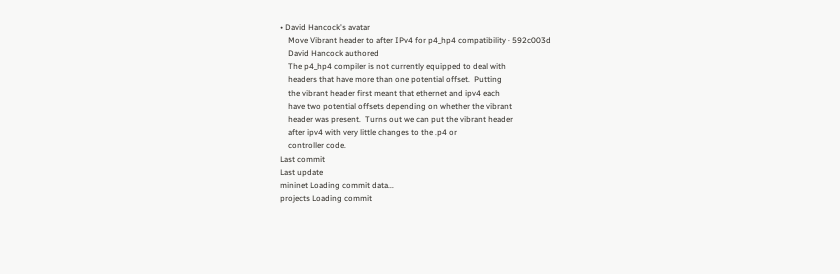• David Hancock's avatar
    Move Vibrant header to after IPv4 for p4_hp4 compatibility · 592c003d
    David Hancock authored
    The p4_hp4 compiler is not currently equipped to deal with
    headers that have more than one potential offset.  Putting
    the vibrant header first meant that ethernet and ipv4 each
    have two potential offsets depending on whether the vibrant
    header was present.  Turns out we can put the vibrant header
    after ipv4 with very little changes to the .p4 or
    controller code.
Last commit
Last update
mininet Loading commit data...
projects Loading commit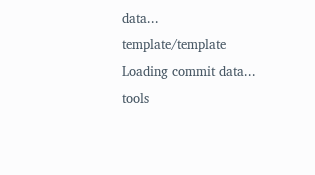data...
template/template Loading commit data...
tools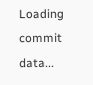Loading commit data...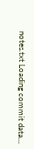notes.txt Loading commit data...